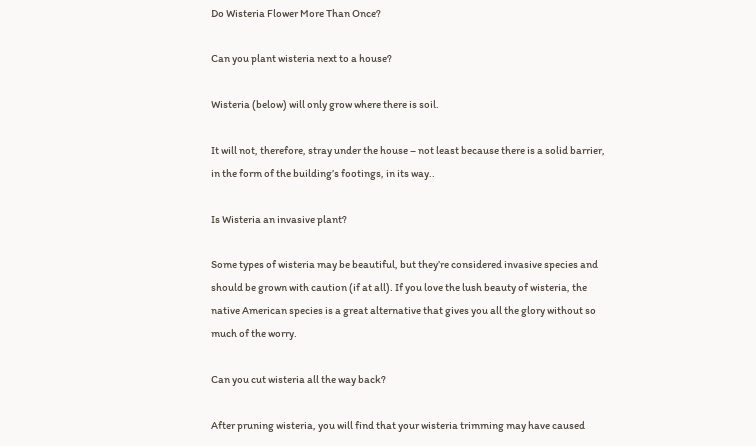Do Wisteria Flower More Than Once?

Can you plant wisteria next to a house?

Wisteria (below) will only grow where there is soil.

It will not, therefore, stray under the house – not least because there is a solid barrier, in the form of the building’s footings, in its way..

Is Wisteria an invasive plant?

Some types of wisteria may be beautiful, but they’re considered invasive species and should be grown with caution (if at all). If you love the lush beauty of wisteria, the native American species is a great alternative that gives you all the glory without so much of the worry.

Can you cut wisteria all the way back?

After pruning wisteria, you will find that your wisteria trimming may have caused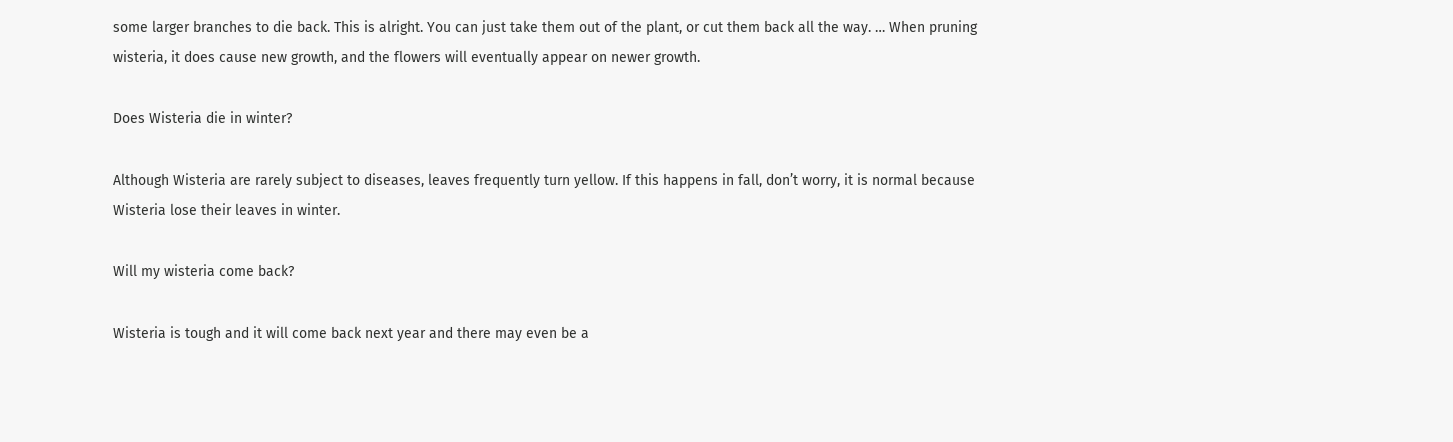some larger branches to die back. This is alright. You can just take them out of the plant, or cut them back all the way. … When pruning wisteria, it does cause new growth, and the flowers will eventually appear on newer growth.

Does Wisteria die in winter?

Although Wisteria are rarely subject to diseases, leaves frequently turn yellow. If this happens in fall, don’t worry, it is normal because Wisteria lose their leaves in winter.

Will my wisteria come back?

Wisteria is tough and it will come back next year and there may even be a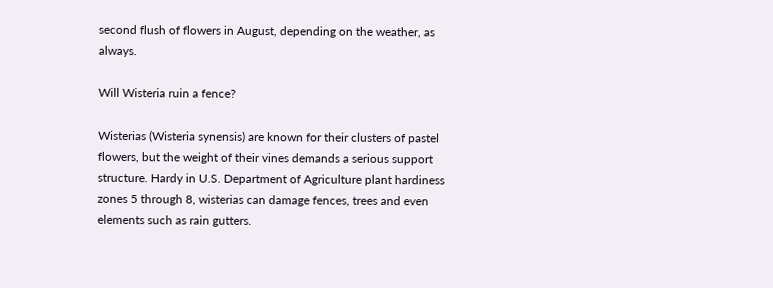second flush of flowers in August, depending on the weather, as always.

Will Wisteria ruin a fence?

Wisterias (Wisteria synensis) are known for their clusters of pastel flowers, but the weight of their vines demands a serious support structure. Hardy in U.S. Department of Agriculture plant hardiness zones 5 through 8, wisterias can damage fences, trees and even elements such as rain gutters.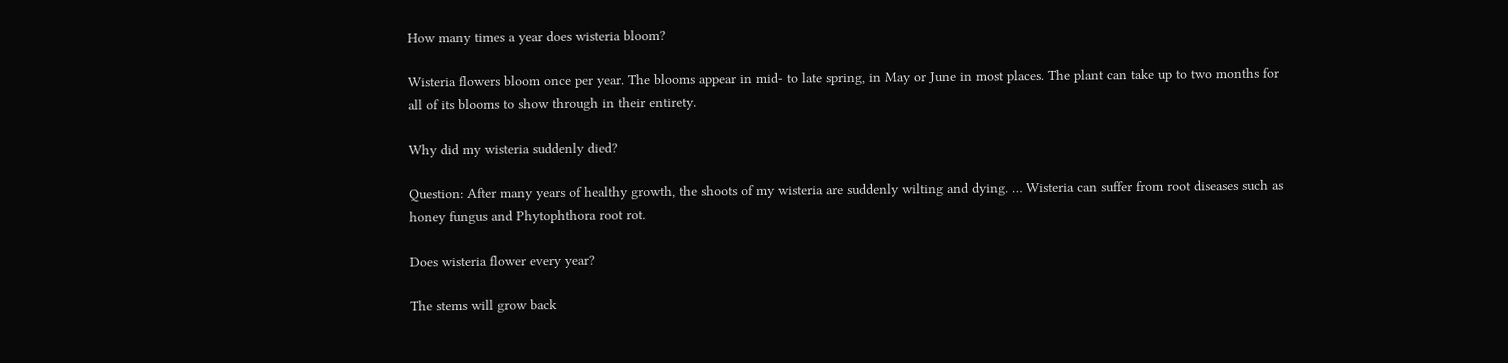How many times a year does wisteria bloom?

Wisteria flowers bloom once per year. The blooms appear in mid- to late spring, in May or June in most places. The plant can take up to two months for all of its blooms to show through in their entirety.

Why did my wisteria suddenly died?

Question: After many years of healthy growth, the shoots of my wisteria are suddenly wilting and dying. … Wisteria can suffer from root diseases such as honey fungus and Phytophthora root rot.

Does wisteria flower every year?

The stems will grow back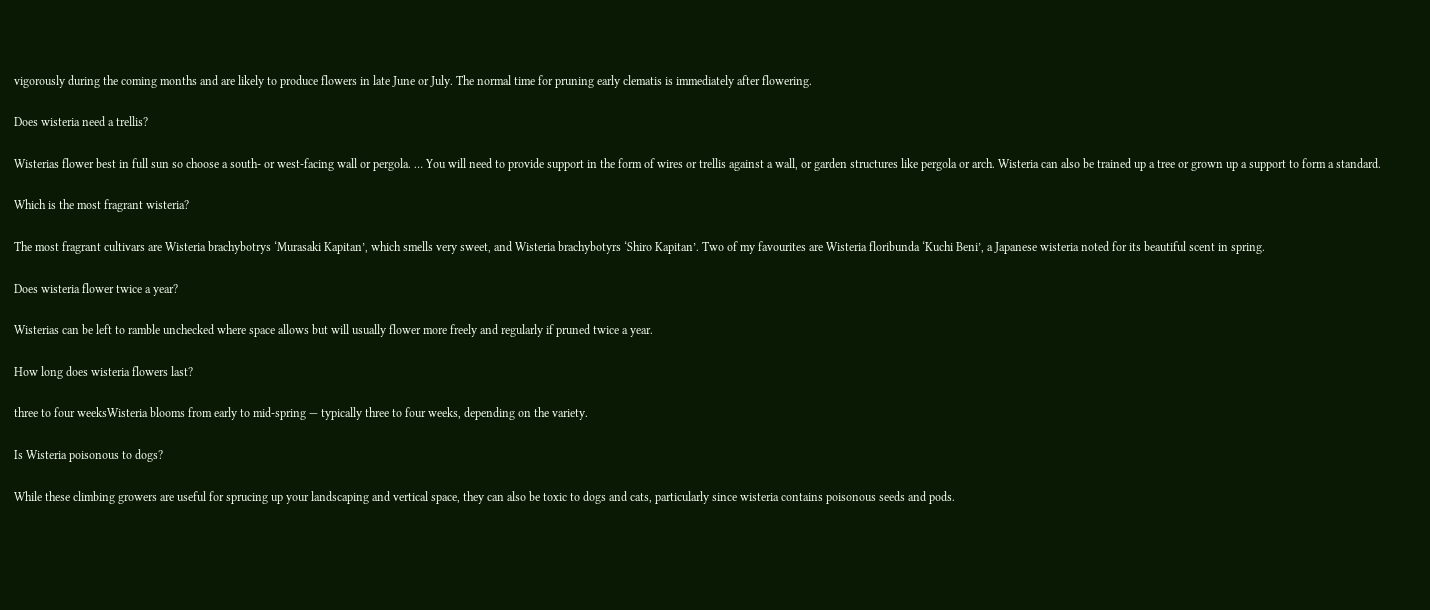vigorously during the coming months and are likely to produce flowers in late June or July. The normal time for pruning early clematis is immediately after flowering.

Does wisteria need a trellis?

Wisterias flower best in full sun so choose a south- or west-facing wall or pergola. … You will need to provide support in the form of wires or trellis against a wall, or garden structures like pergola or arch. Wisteria can also be trained up a tree or grown up a support to form a standard.

Which is the most fragrant wisteria?

The most fragrant cultivars are Wisteria brachybotrys ‘Murasaki Kapitan’, which smells very sweet, and Wisteria brachybotyrs ‘Shiro Kapitan’. Two of my favourites are Wisteria floribunda ‘Kuchi Beni’, a Japanese wisteria noted for its beautiful scent in spring.

Does wisteria flower twice a year?

Wisterias can be left to ramble unchecked where space allows but will usually flower more freely and regularly if pruned twice a year.

How long does wisteria flowers last?

three to four weeksWisteria blooms from early to mid-spring — typically three to four weeks, depending on the variety.

Is Wisteria poisonous to dogs?

While these climbing growers are useful for sprucing up your landscaping and vertical space, they can also be toxic to dogs and cats, particularly since wisteria contains poisonous seeds and pods.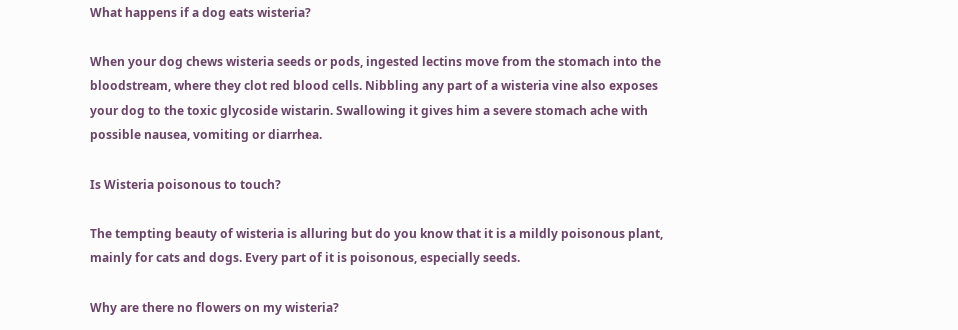What happens if a dog eats wisteria?

When your dog chews wisteria seeds or pods, ingested lectins move from the stomach into the bloodstream, where they clot red blood cells. Nibbling any part of a wisteria vine also exposes your dog to the toxic glycoside wistarin. Swallowing it gives him a severe stomach ache with possible nausea, vomiting or diarrhea.

Is Wisteria poisonous to touch?

The tempting beauty of wisteria is alluring but do you know that it is a mildly poisonous plant, mainly for cats and dogs. Every part of it is poisonous, especially seeds.

Why are there no flowers on my wisteria?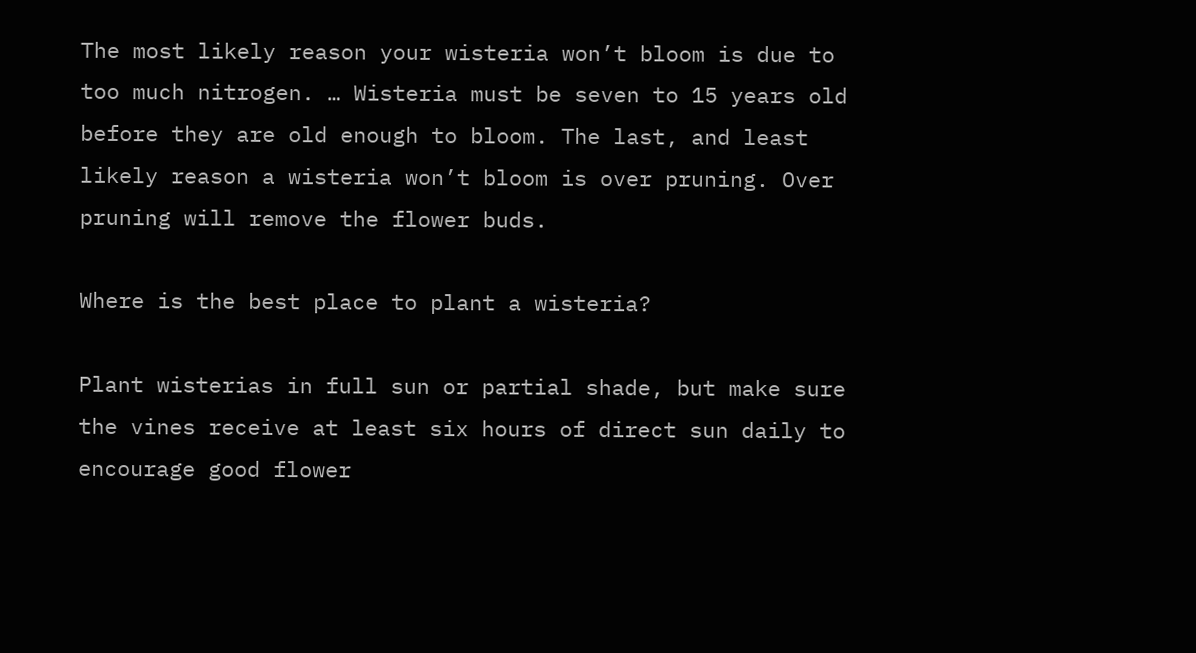The most likely reason your wisteria won’t bloom is due to too much nitrogen. … Wisteria must be seven to 15 years old before they are old enough to bloom. The last, and least likely reason a wisteria won’t bloom is over pruning. Over pruning will remove the flower buds.

Where is the best place to plant a wisteria?

Plant wisterias in full sun or partial shade, but make sure the vines receive at least six hours of direct sun daily to encourage good flower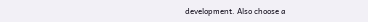development. Also choose a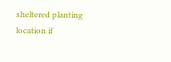sheltered planting location if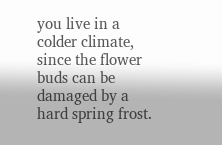you live in a colder climate, since the flower buds can be damaged by a hard spring frost.